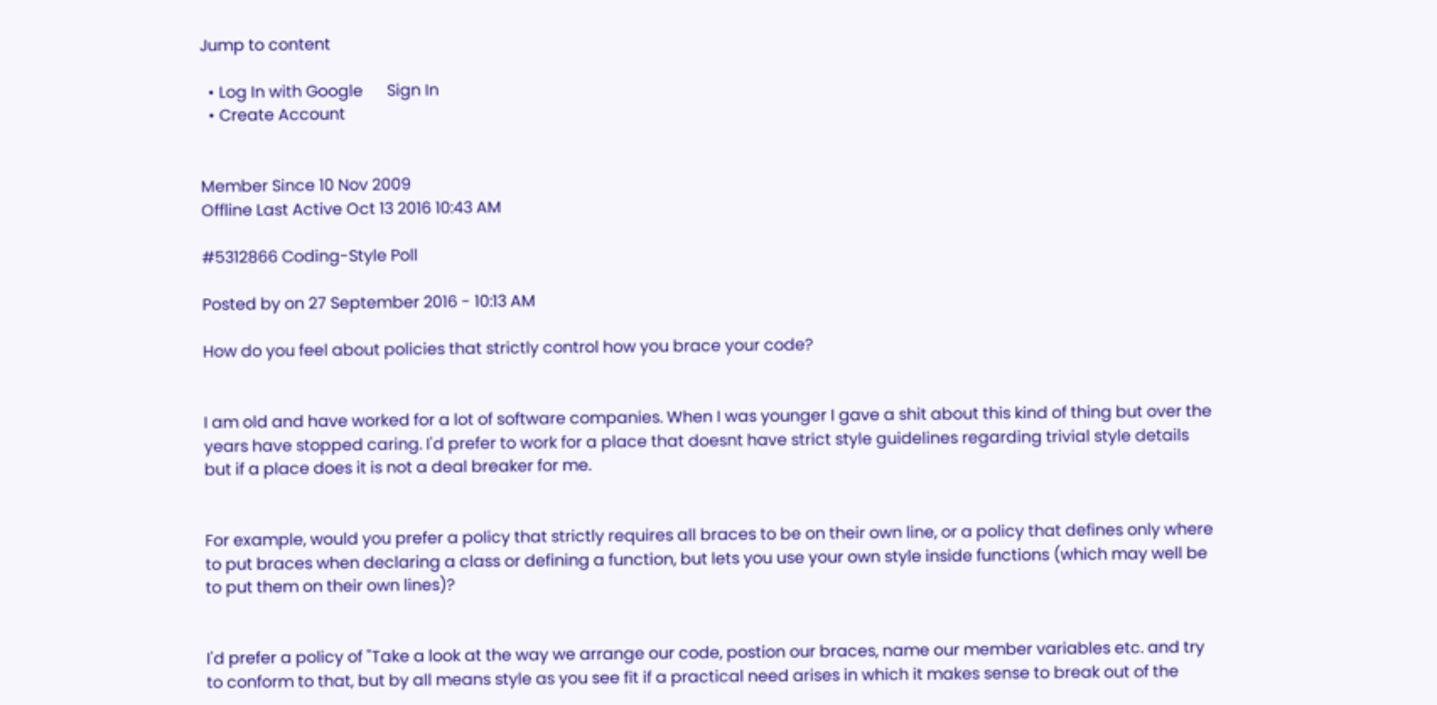Jump to content

  • Log In with Google      Sign In
  • Create Account


Member Since 10 Nov 2009
Offline Last Active Oct 13 2016 10:43 AM

#5312866 Coding-Style Poll

Posted by on 27 September 2016 - 10:13 AM

How do you feel about policies that strictly control how you brace your code?


I am old and have worked for a lot of software companies. When I was younger I gave a shit about this kind of thing but over the years have stopped caring. I'd prefer to work for a place that doesnt have strict style guidelines regarding trivial style details but if a place does it is not a deal breaker for me.


For example, would you prefer a policy that strictly requires all braces to be on their own line, or a policy that defines only where to put braces when declaring a class or defining a function, but lets you use your own style inside functions (which may well be to put them on their own lines)?


I'd prefer a policy of "Take a look at the way we arrange our code, postion our braces, name our member variables etc. and try to conform to that, but by all means style as you see fit if a practical need arises in which it makes sense to break out of the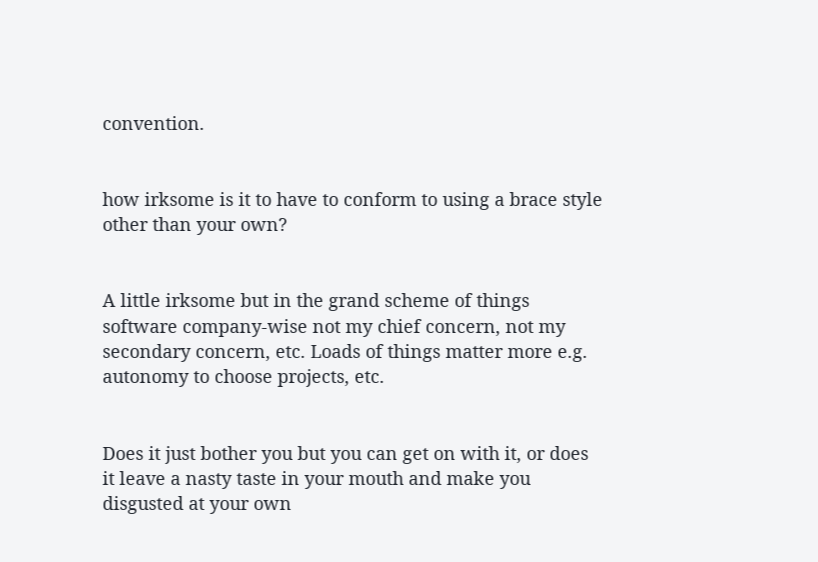convention.


how irksome is it to have to conform to using a brace style other than your own?


A little irksome but in the grand scheme of things software company-wise not my chief concern, not my secondary concern, etc. Loads of things matter more e.g. autonomy to choose projects, etc.


Does it just bother you but you can get on with it, or does it leave a nasty taste in your mouth and make you disgusted at your own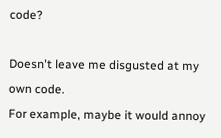code?

Doesn't leave me disgusted at my own code.
For example, maybe it would annoy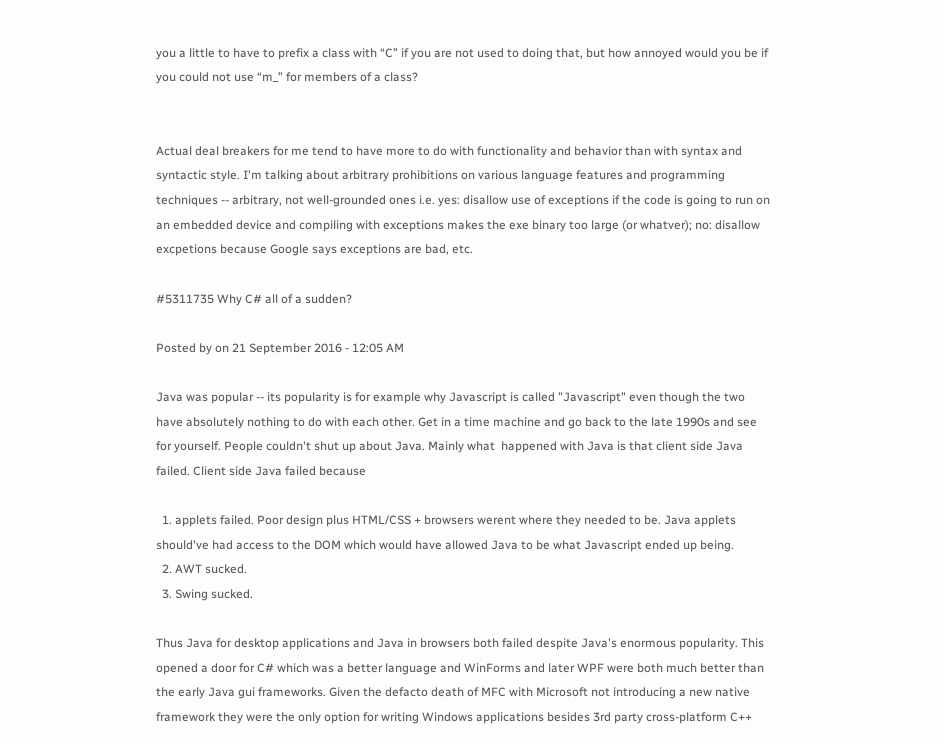you a little to have to prefix a class with “C” if you are not used to doing that, but how annoyed would you be if you could not use “m_” for members of a class?


Actual deal breakers for me tend to have more to do with functionality and behavior than with syntax and syntactic style. I'm talking about arbitrary prohibitions on various language features and programming techniques -- arbitrary, not well-grounded ones i.e. yes: disallow use of exceptions if the code is going to run on an embedded device and compiling with exceptions makes the exe binary too large (or whatver); no: disallow excpetions because Google says exceptions are bad, etc.

#5311735 Why C# all of a sudden?

Posted by on 21 September 2016 - 12:05 AM

Java was popular -- its popularity is for example why Javascript is called "Javascript" even though the two have absolutely nothing to do with each other. Get in a time machine and go back to the late 1990s and see for yourself. People couldn't shut up about Java. Mainly what  happened with Java is that client side Java failed. Client side Java failed because

  1. applets failed. Poor design plus HTML/CSS + browsers werent where they needed to be. Java applets should've had access to the DOM which would have allowed Java to be what Javascript ended up being.
  2. AWT sucked.
  3. Swing sucked.

Thus Java for desktop applications and Java in browsers both failed despite Java's enormous popularity. This opened a door for C# which was a better language and WinForms and later WPF were both much better than the early Java gui frameworks. Given the defacto death of MFC with Microsoft not introducing a new native framework they were the only option for writing Windows applications besides 3rd party cross-platform C++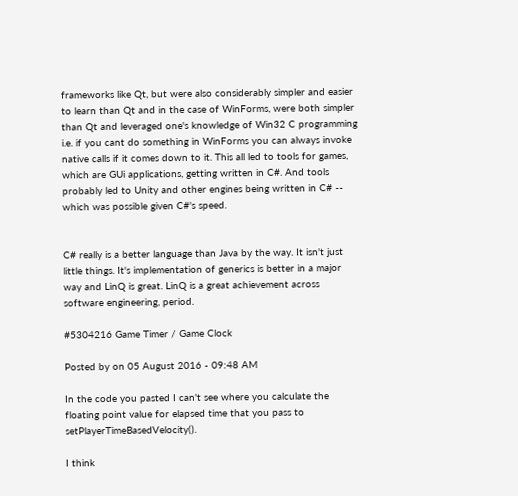frameworks like Qt, but were also considerably simpler and easier to learn than Qt and in the case of WinForms, were both simpler than Qt and leveraged one's knowledge of Win32 C programming i.e. if you cant do something in WinForms you can always invoke native calls if it comes down to it. This all led to tools for games, which are GUi applications, getting written in C#. And tools probably led to Unity and other engines being written in C# -- which was possible given C#'s speed.


C# really is a better language than Java by the way. It isn't just little things. It's implementation of generics is better in a major way and LinQ is great. LinQ is a great achievement across software engineering, period.

#5304216 Game Timer / Game Clock

Posted by on 05 August 2016 - 09:48 AM

In the code you pasted I can't see where you calculate the floating point value for elapsed time that you pass to setPlayerTimeBasedVelocity().

I think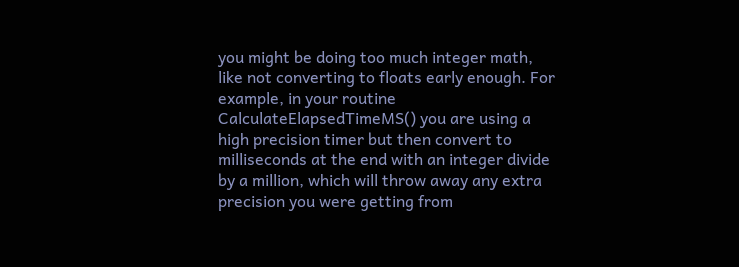you might be doing too much integer math, like not converting to floats early enough. For example, in your routine CalculateElapsedTimeMS() you are using a high precision timer but then convert to milliseconds at the end with an integer divide by a million, which will throw away any extra precision you were getting from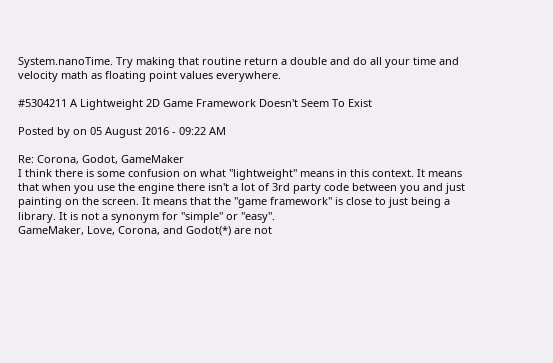System.nanoTime. Try making that routine return a double and do all your time and velocity math as floating point values everywhere.

#5304211 A Lightweight 2D Game Framework Doesn't Seem To Exist

Posted by on 05 August 2016 - 09:22 AM

Re: Corona, Godot, GameMaker
I think there is some confusion on what "lightweight" means in this context. It means that when you use the engine there isn't a lot of 3rd party code between you and just painting on the screen. It means that the "game framework" is close to just being a library. It is not a synonym for "simple" or "easy".
GameMaker, Love, Corona, and Godot(*) are not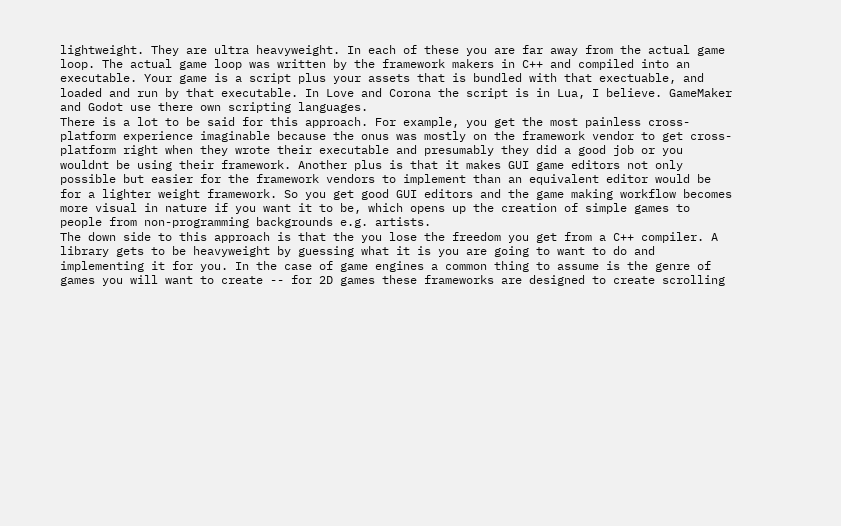lightweight. They are ultra heavyweight. In each of these you are far away from the actual game loop. The actual game loop was written by the framework makers in C++ and compiled into an executable. Your game is a script plus your assets that is bundled with that exectuable, and loaded and run by that executable. In Love and Corona the script is in Lua, I believe. GameMaker and Godot use there own scripting languages.
There is a lot to be said for this approach. For example, you get the most painless cross-platform experience imaginable because the onus was mostly on the framework vendor to get cross-platform right when they wrote their executable and presumably they did a good job or you wouldnt be using their framework. Another plus is that it makes GUI game editors not only possible but easier for the framework vendors to implement than an equivalent editor would be for a lighter weight framework. So you get good GUI editors and the game making workflow becomes more visual in nature if you want it to be, which opens up the creation of simple games to people from non-programming backgrounds e.g. artists.
The down side to this approach is that the you lose the freedom you get from a C++ compiler. A library gets to be heavyweight by guessing what it is you are going to want to do and implementing it for you. In the case of game engines a common thing to assume is the genre of games you will want to create -- for 2D games these frameworks are designed to create scrolling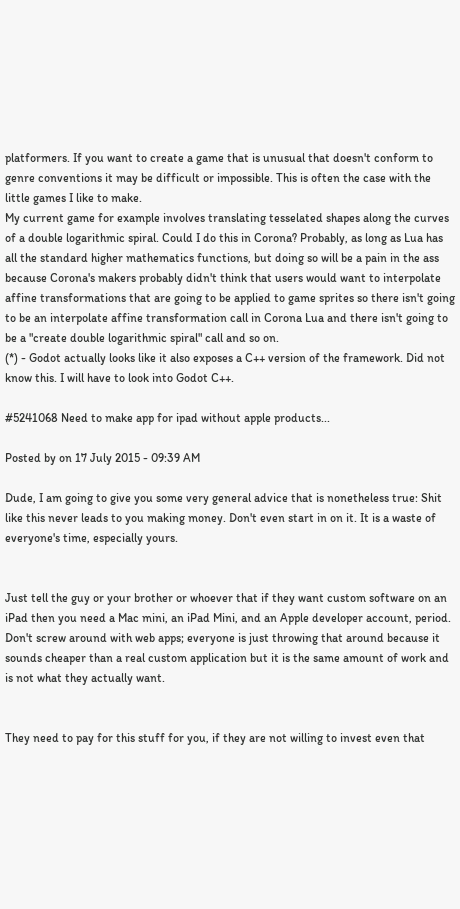platformers. If you want to create a game that is unusual that doesn't conform to genre conventions it may be difficult or impossible. This is often the case with the little games I like to make.
My current game for example involves translating tesselated shapes along the curves of a double logarithmic spiral. Could I do this in Corona? Probably, as long as Lua has all the standard higher mathematics functions, but doing so will be a pain in the ass because Corona's makers probably didn't think that users would want to interpolate affine transformations that are going to be applied to game sprites so there isn't going to be an interpolate affine transformation call in Corona Lua and there isn't going to be a "create double logarithmic spiral" call and so on.
(*) - Godot actually looks like it also exposes a C++ version of the framework. Did not know this. I will have to look into Godot C++.

#5241068 Need to make app for ipad without apple products...

Posted by on 17 July 2015 - 09:39 AM

Dude, I am going to give you some very general advice that is nonetheless true: Shit like this never leads to you making money. Don't even start in on it. It is a waste of everyone's time, especially yours.


Just tell the guy or your brother or whoever that if they want custom software on an iPad then you need a Mac mini, an iPad Mini, and an Apple developer account, period. Don't screw around with web apps; everyone is just throwing that around because it sounds cheaper than a real custom application but it is the same amount of work and is not what they actually want.


They need to pay for this stuff for you, if they are not willing to invest even that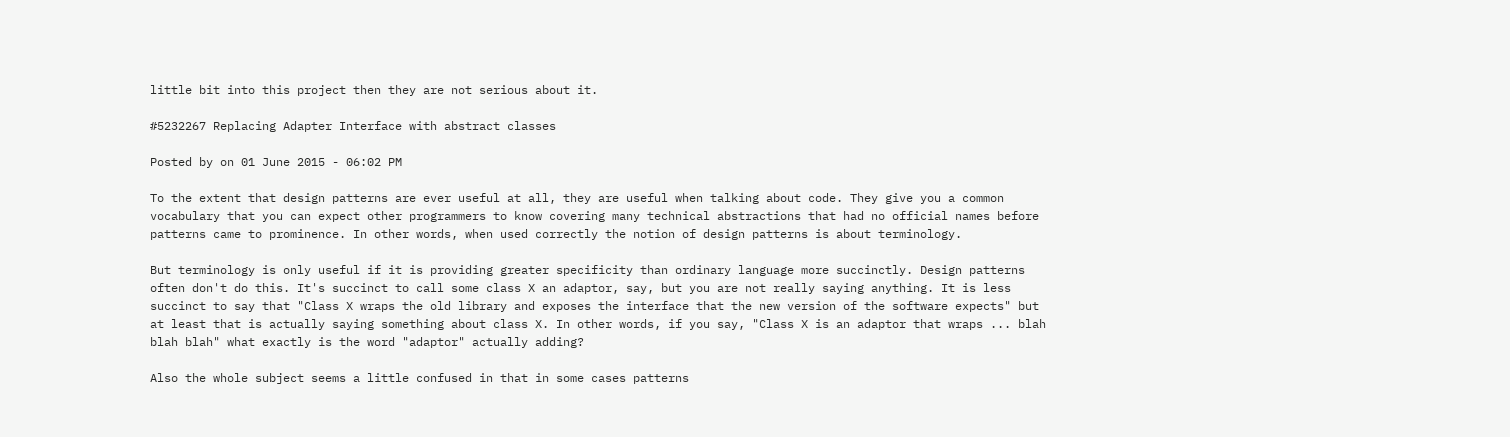little bit into this project then they are not serious about it.

#5232267 Replacing Adapter Interface with abstract classes

Posted by on 01 June 2015 - 06:02 PM

To the extent that design patterns are ever useful at all, they are useful when talking about code. They give you a common vocabulary that you can expect other programmers to know covering many technical abstractions that had no official names before patterns came to prominence. In other words, when used correctly the notion of design patterns is about terminology.

But terminology is only useful if it is providing greater specificity than ordinary language more succinctly. Design patterns often don't do this. It's succinct to call some class X an adaptor, say, but you are not really saying anything. It is less succinct to say that "Class X wraps the old library and exposes the interface that the new version of the software expects" but at least that is actually saying something about class X. In other words, if you say, "Class X is an adaptor that wraps ... blah blah blah" what exactly is the word "adaptor" actually adding?

Also the whole subject seems a little confused in that in some cases patterns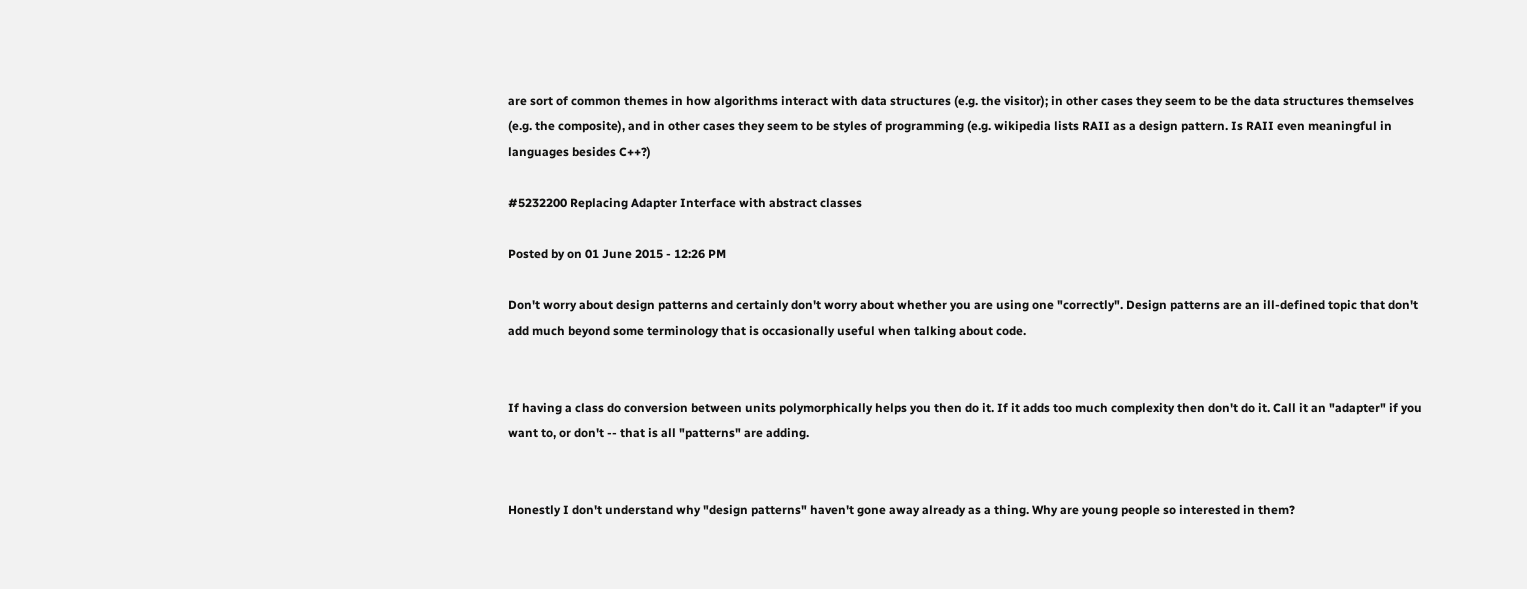are sort of common themes in how algorithms interact with data structures (e.g. the visitor); in other cases they seem to be the data structures themselves (e.g. the composite), and in other cases they seem to be styles of programming (e.g. wikipedia lists RAII as a design pattern. Is RAII even meaningful in languages besides C++?)

#5232200 Replacing Adapter Interface with abstract classes

Posted by on 01 June 2015 - 12:26 PM

Don't worry about design patterns and certainly don't worry about whether you are using one "correctly". Design patterns are an ill-defined topic that don't add much beyond some terminology that is occasionally useful when talking about code.


If having a class do conversion between units polymorphically helps you then do it. If it adds too much complexity then don't do it. Call it an "adapter" if you want to, or don't -- that is all "patterns" are adding.


Honestly I don't understand why "design patterns" haven't gone away already as a thing. Why are young people so interested in them?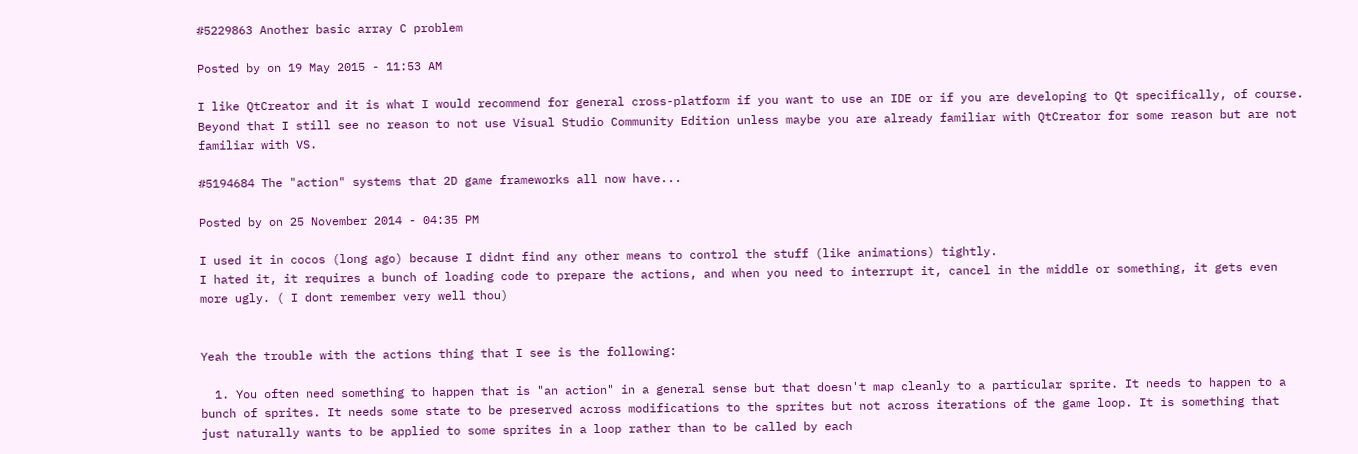#5229863 Another basic array C problem

Posted by on 19 May 2015 - 11:53 AM

I like QtCreator and it is what I would recommend for general cross-platform if you want to use an IDE or if you are developing to Qt specifically, of course. Beyond that I still see no reason to not use Visual Studio Community Edition unless maybe you are already familiar with QtCreator for some reason but are not familiar with VS.

#5194684 The "action" systems that 2D game frameworks all now have...

Posted by on 25 November 2014 - 04:35 PM

I used it in cocos (long ago) because I didnt find any other means to control the stuff (like animations) tightly.
I hated it, it requires a bunch of loading code to prepare the actions, and when you need to interrupt it, cancel in the middle or something, it gets even more ugly. ( I dont remember very well thou)


Yeah the trouble with the actions thing that I see is the following:

  1. You often need something to happen that is "an action" in a general sense but that doesn't map cleanly to a particular sprite. It needs to happen to a bunch of sprites. It needs some state to be preserved across modifications to the sprites but not across iterations of the game loop. It is something that just naturally wants to be applied to some sprites in a loop rather than to be called by each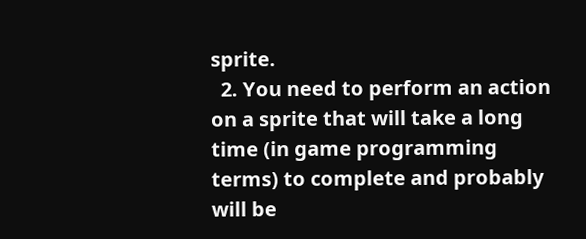sprite.
  2. You need to perform an action on a sprite that will take a long time (in game programming terms) to complete and probably will be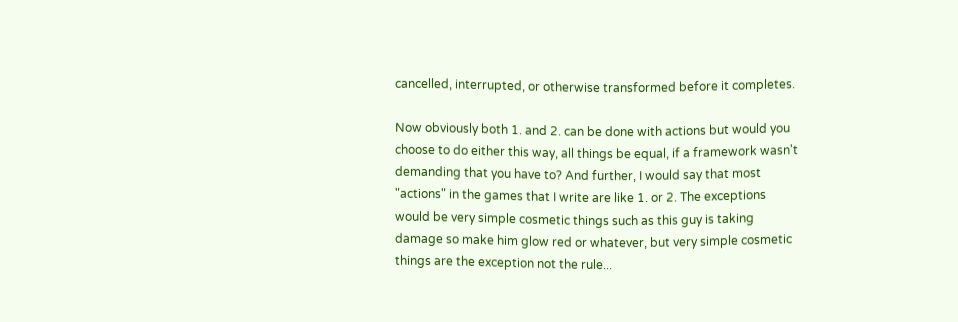cancelled, interrupted, or otherwise transformed before it completes.

Now obviously both 1. and 2. can be done with actions but would you choose to do either this way, all things be equal, if a framework wasn't demanding that you have to? And further, I would say that most "actions" in the games that I write are like 1. or 2. The exceptions would be very simple cosmetic things such as this guy is taking damage so make him glow red or whatever, but very simple cosmetic things are the exception not the rule...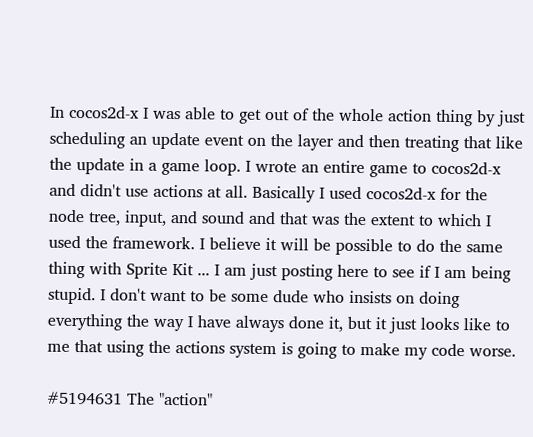In cocos2d-x I was able to get out of the whole action thing by just scheduling an update event on the layer and then treating that like the update in a game loop. I wrote an entire game to cocos2d-x and didn't use actions at all. Basically I used cocos2d-x for the node tree, input, and sound and that was the extent to which I used the framework. I believe it will be possible to do the same thing with Sprite Kit ... I am just posting here to see if I am being stupid. I don't want to be some dude who insists on doing everything the way I have always done it, but it just looks like to me that using the actions system is going to make my code worse.

#5194631 The "action"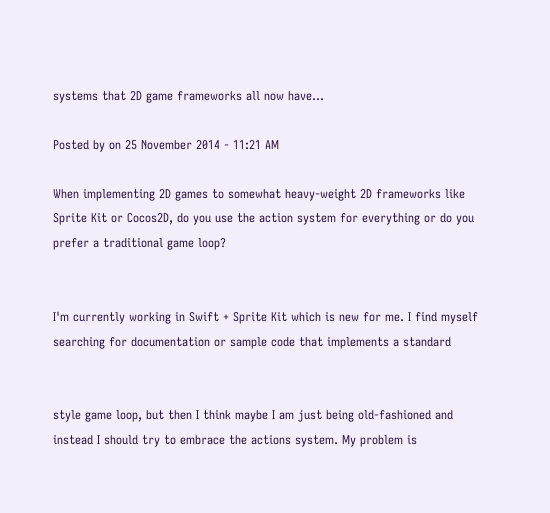systems that 2D game frameworks all now have...

Posted by on 25 November 2014 - 11:21 AM

When implementing 2D games to somewhat heavy-weight 2D frameworks like Sprite Kit or Cocos2D, do you use the action system for everything or do you prefer a traditional game loop?


I'm currently working in Swift + Sprite Kit which is new for me. I find myself searching for documentation or sample code that implements a standard


style game loop, but then I think maybe I am just being old-fashioned and instead I should try to embrace the actions system. My problem is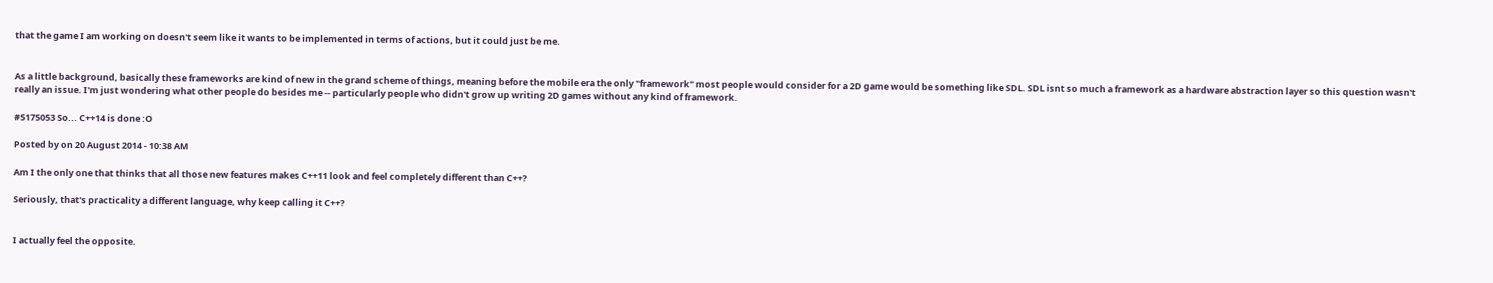that the game I am working on doesn't seem like it wants to be implemented in terms of actions, but it could just be me.


As a little background, basically these frameworks are kind of new in the grand scheme of things, meaning before the mobile era the only "framework" most people would consider for a 2D game would be something like SDL. SDL isnt so much a framework as a hardware abstraction layer so this question wasn't really an issue. I'm just wondering what other people do besides me -- particularly people who didn't grow up writing 2D games without any kind of framework.

#5175053 So... C++14 is done :O

Posted by on 20 August 2014 - 10:38 AM

Am I the only one that thinks that all those new features makes C++11 look and feel completely different than C++?

Seriously, that's practicality a different language, why keep calling it C++?


I actually feel the opposite.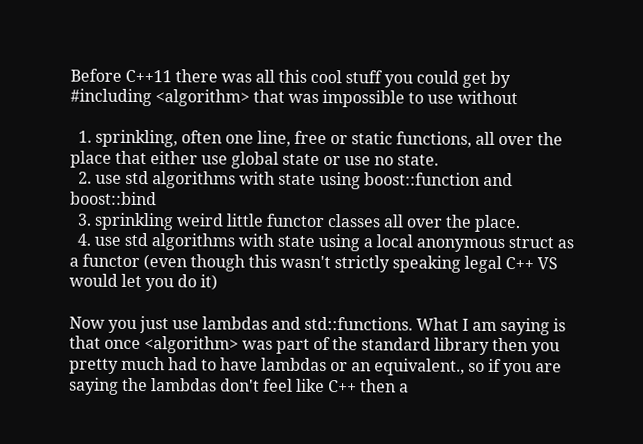Before C++11 there was all this cool stuff you could get by #including <algorithm> that was impossible to use without

  1. sprinkling, often one line, free or static functions, all over the place that either use global state or use no state.
  2. use std algorithms with state using boost::function and boost::bind
  3. sprinkling weird little functor classes all over the place.
  4. use std algorithms with state using a local anonymous struct as a functor (even though this wasn't strictly speaking legal C++ VS would let you do it)

Now you just use lambdas and std::functions. What I am saying is that once <algorithm> was part of the standard library then you pretty much had to have lambdas or an equivalent., so if you are saying the lambdas don't feel like C++ then a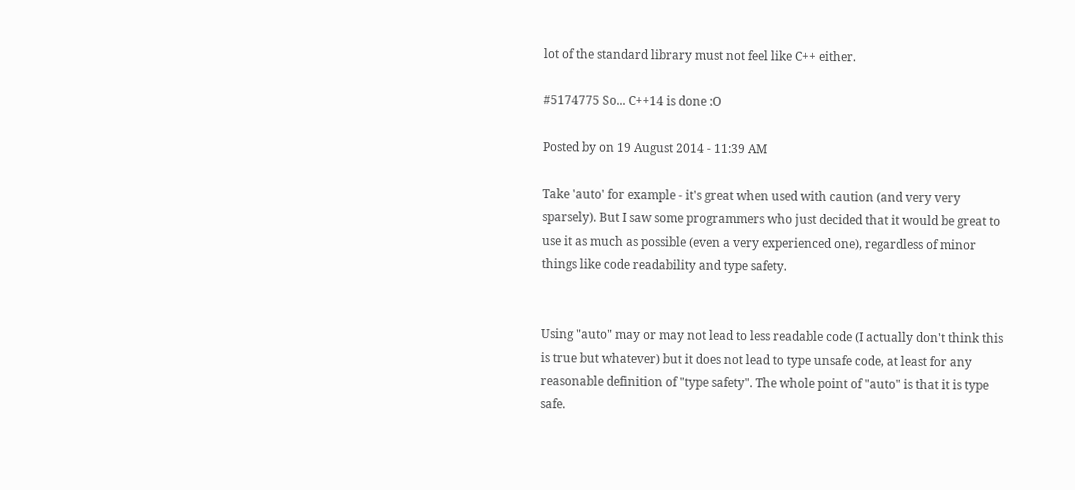lot of the standard library must not feel like C++ either.

#5174775 So... C++14 is done :O

Posted by on 19 August 2014 - 11:39 AM

Take 'auto' for example - it's great when used with caution (and very very sparsely). But I saw some programmers who just decided that it would be great to use it as much as possible (even a very experienced one), regardless of minor things like code readability and type safety.


Using "auto" may or may not lead to less readable code (I actually don't think this is true but whatever) but it does not lead to type unsafe code, at least for any reasonable definition of "type safety". The whole point of "auto" is that it is type safe.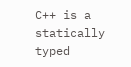C++ is a statically typed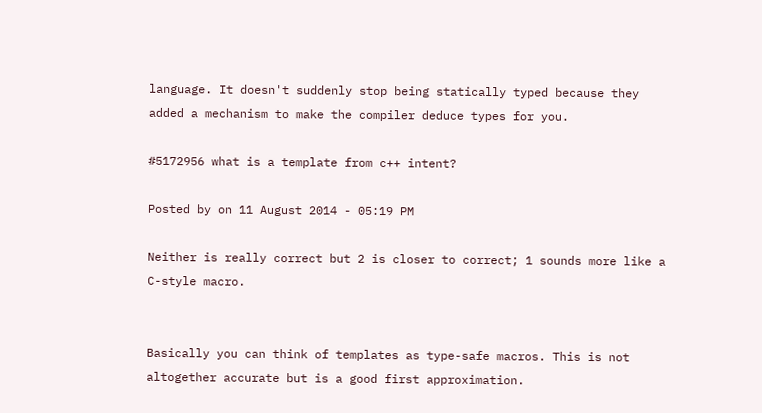language. It doesn't suddenly stop being statically typed because they added a mechanism to make the compiler deduce types for you.

#5172956 what is a template from c++ intent?

Posted by on 11 August 2014 - 05:19 PM

Neither is really correct but 2 is closer to correct; 1 sounds more like a C-style macro.


Basically you can think of templates as type-safe macros. This is not altogether accurate but is a good first approximation.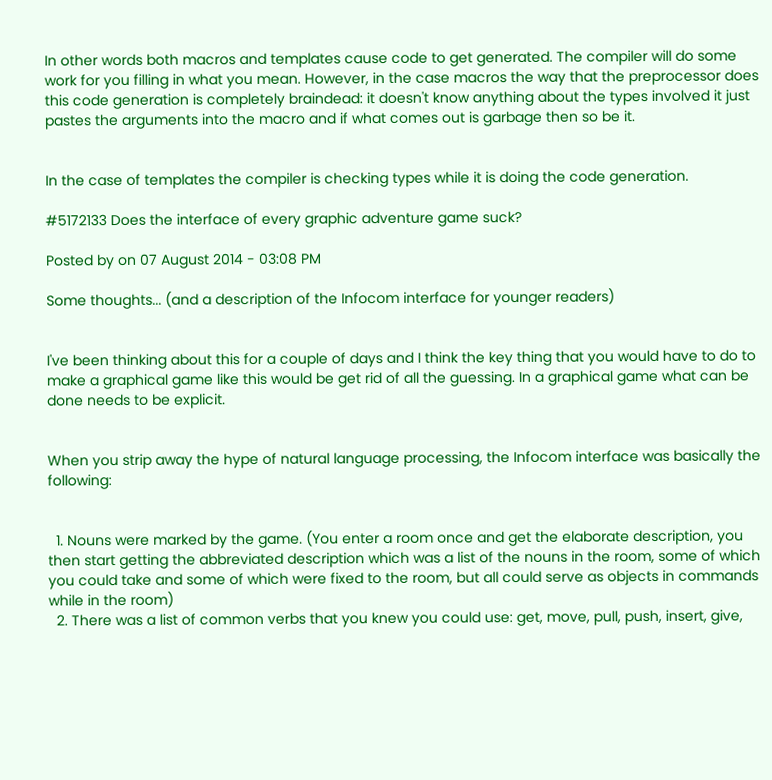In other words both macros and templates cause code to get generated. The compiler will do some work for you filling in what you mean. However, in the case macros the way that the preprocessor does this code generation is completely braindead: it doesn't know anything about the types involved it just pastes the arguments into the macro and if what comes out is garbage then so be it.


In the case of templates the compiler is checking types while it is doing the code generation.

#5172133 Does the interface of every graphic adventure game suck?

Posted by on 07 August 2014 - 03:08 PM

Some thoughts... (and a description of the Infocom interface for younger readers)


I've been thinking about this for a couple of days and I think the key thing that you would have to do to make a graphical game like this would be get rid of all the guessing. In a graphical game what can be done needs to be explicit.


When you strip away the hype of natural language processing, the Infocom interface was basically the following:


  1. Nouns were marked by the game. (You enter a room once and get the elaborate description, you then start getting the abbreviated description which was a list of the nouns in the room, some of which you could take and some of which were fixed to the room, but all could serve as objects in commands while in the room)
  2. There was a list of common verbs that you knew you could use: get, move, pull, push, insert, give,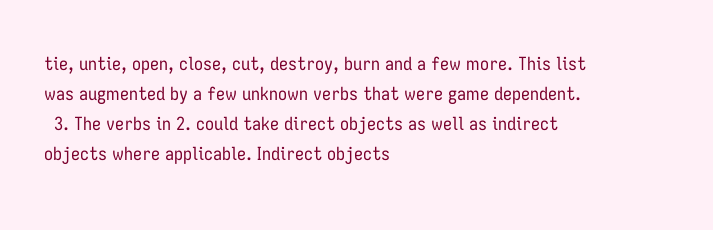tie, untie, open, close, cut, destroy, burn and a few more. This list was augmented by a few unknown verbs that were game dependent.
  3. The verbs in 2. could take direct objects as well as indirect objects where applicable. Indirect objects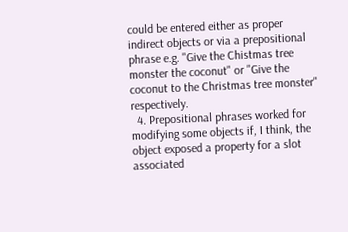could be entered either as proper indirect objects or via a prepositional phrase e.g. "Give the Chistmas tree monster the coconut" or "Give the coconut to the Christmas tree monster" respectively.
  4. Prepositional phrases worked for modifying some objects if, I think, the object exposed a property for a slot associated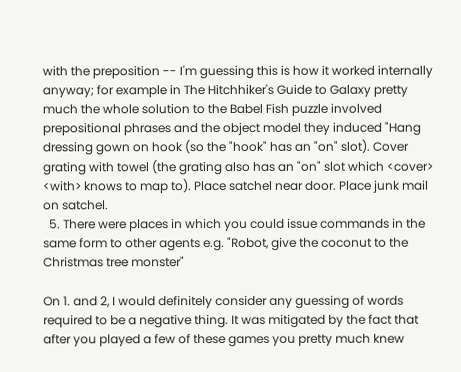with the preposition -- I'm guessing this is how it worked internally anyway; for example in The Hitchhiker's Guide to Galaxy pretty much the whole solution to the Babel Fish puzzle involved prepositional phrases and the object model they induced "Hang dressing gown on hook (so the "hook" has an "on" slot). Cover grating with towel (the grating also has an "on" slot which <cover> <with> knows to map to). Place satchel near door. Place junk mail on satchel.
  5. There were places in which you could issue commands in the same form to other agents e.g. "Robot, give the coconut to the Christmas tree monster"

On 1. and 2, I would definitely consider any guessing of words required to be a negative thing. It was mitigated by the fact that after you played a few of these games you pretty much knew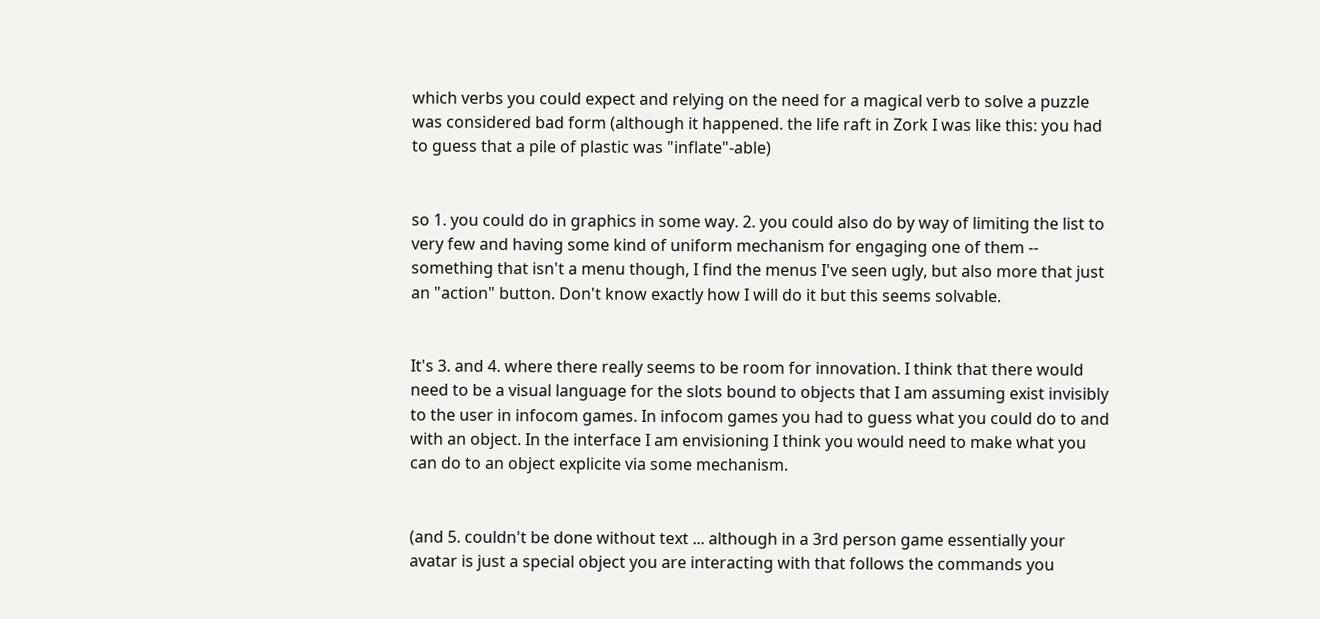which verbs you could expect and relying on the need for a magical verb to solve a puzzle was considered bad form (although it happened. the life raft in Zork I was like this: you had to guess that a pile of plastic was "inflate"-able)


so 1. you could do in graphics in some way. 2. you could also do by way of limiting the list to very few and having some kind of uniform mechanism for engaging one of them -- something that isn't a menu though, I find the menus I've seen ugly, but also more that just an "action" button. Don't know exactly how I will do it but this seems solvable.


It's 3. and 4. where there really seems to be room for innovation. I think that there would need to be a visual language for the slots bound to objects that I am assuming exist invisibly to the user in infocom games. In infocom games you had to guess what you could do to and with an object. In the interface I am envisioning I think you would need to make what you can do to an object explicite via some mechanism.


(and 5. couldn't be done without text ... although in a 3rd person game essentially your avatar is just a special object you are interacting with that follows the commands you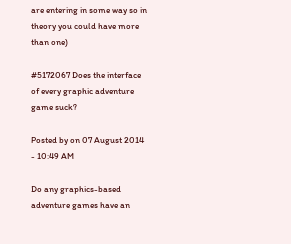are entering in some way so in theory you could have more than one)

#5172067 Does the interface of every graphic adventure game suck?

Posted by on 07 August 2014 - 10:49 AM

Do any graphics-based adventure games have an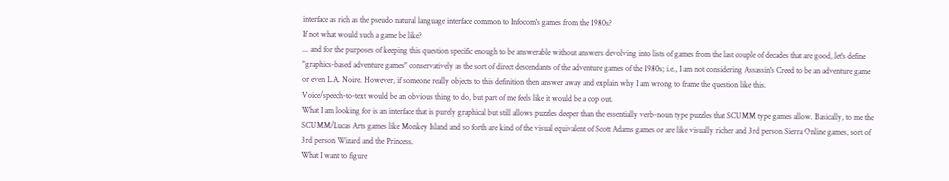interface as rich as the pseudo natural language interface common to Infocom's games from the 1980s?
If not what would such a game be like?
... and for the purposes of keeping this question specific enough to be answerable without answers devolving into lists of games from the last couple of decades that are good, let's define "graphics-based adventure games" conservatively as the sort of direct descendants of the adventure games of the 1980s; i.e., I am not considering Assassin's Creed to be an adventure game or even L.A. Noire. However, if someone really objects to this definition then answer away and explain why I am wrong to frame the question like this.
Voice/speech-to-text would be an obvious thing to do, but part of me feels like it would be a cop out.
What I am looking for is an interface that is purely graphical but still allows puzzles deeper than the essentially verb-noun type puzzles that SCUMM type games allow. Basically, to me the SCUMM/Lucas Arts games like Monkey Island and so forth are kind of the visual equivalent of Scott Adams games or are like visually richer and 3rd person Sierra Online games, sort of 3rd person Wizard and the Princess.
What I want to figure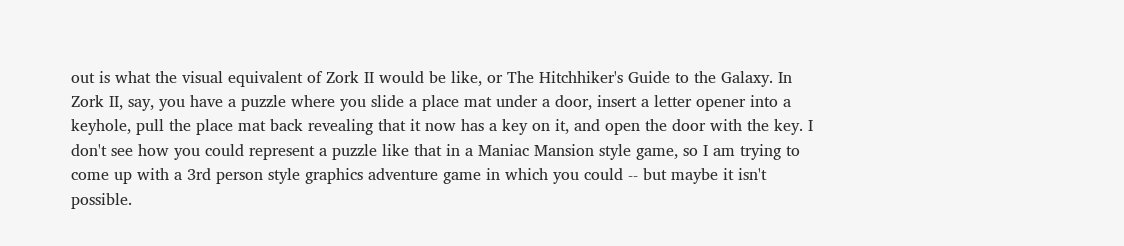out is what the visual equivalent of Zork II would be like, or The Hitchhiker's Guide to the Galaxy. In Zork II, say, you have a puzzle where you slide a place mat under a door, insert a letter opener into a keyhole, pull the place mat back revealing that it now has a key on it, and open the door with the key. I don't see how you could represent a puzzle like that in a Maniac Mansion style game, so I am trying to come up with a 3rd person style graphics adventure game in which you could -- but maybe it isn't possible.